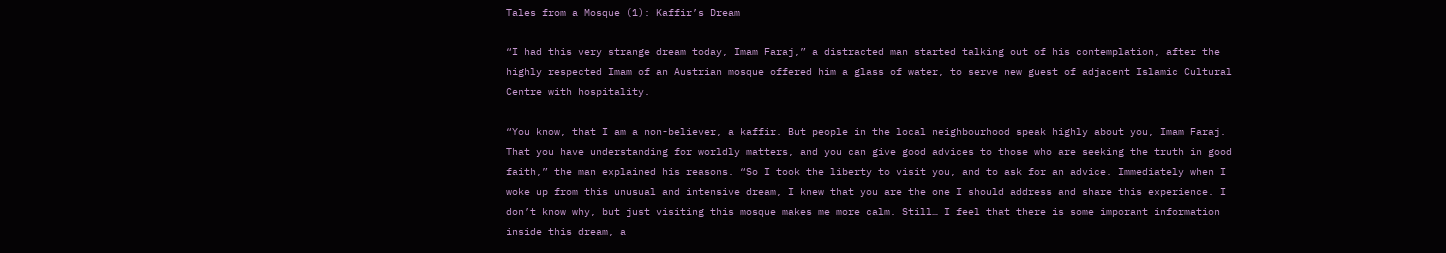Tales from a Mosque (1): Kaffir’s Dream

“I had this very strange dream today, Imam Faraj,” a distracted man started talking out of his contemplation, after the highly respected Imam of an Austrian mosque offered him a glass of water, to serve new guest of adjacent Islamic Cultural Centre with hospitality.

“You know, that I am a non-believer, a kaffir. But people in the local neighbourhood speak highly about you, Imam Faraj. That you have understanding for worldly matters, and you can give good advices to those who are seeking the truth in good faith,” the man explained his reasons. “So I took the liberty to visit you, and to ask for an advice. Immediately when I woke up from this unusual and intensive dream, I knew that you are the one I should address and share this experience. I don’t know why, but just visiting this mosque makes me more calm. Still… I feel that there is some imporant information inside this dream, a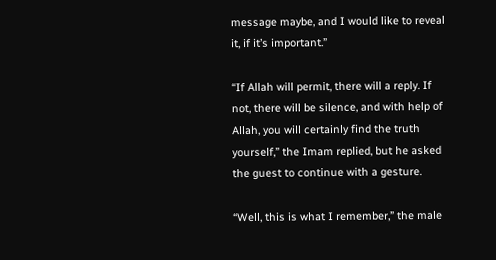message maybe, and I would like to reveal it, if it’s important.”

“If Allah will permit, there will a reply. If not, there will be silence, and with help of Allah, you will certainly find the truth yourself,” the Imam replied, but he asked the guest to continue with a gesture.

“Well, this is what I remember,” the male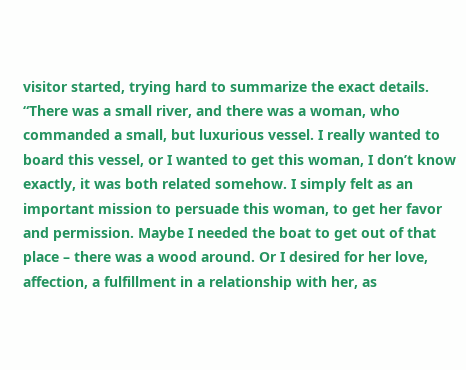visitor started, trying hard to summarize the exact details. “There was a small river, and there was a woman, who commanded a small, but luxurious vessel. I really wanted to board this vessel, or I wanted to get this woman, I don’t know exactly, it was both related somehow. I simply felt as an important mission to persuade this woman, to get her favor and permission. Maybe I needed the boat to get out of that place – there was a wood around. Or I desired for her love, affection, a fulfillment in a relationship with her, as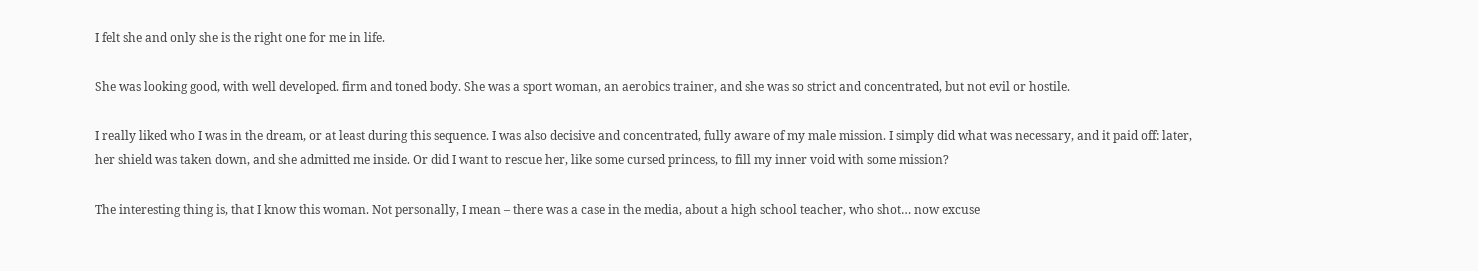I felt she and only she is the right one for me in life.

She was looking good, with well developed. firm and toned body. She was a sport woman, an aerobics trainer, and she was so strict and concentrated, but not evil or hostile.

I really liked who I was in the dream, or at least during this sequence. I was also decisive and concentrated, fully aware of my male mission. I simply did what was necessary, and it paid off: later, her shield was taken down, and she admitted me inside. Or did I want to rescue her, like some cursed princess, to fill my inner void with some mission?

The interesting thing is, that I know this woman. Not personally, I mean – there was a case in the media, about a high school teacher, who shot… now excuse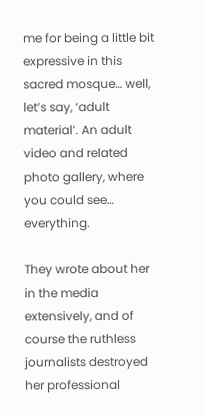me for being a little bit expressive in this sacred mosque… well, let’s say, ‘adult material’. An adult video and related photo gallery, where you could see… everything.

They wrote about her in the media extensively, and of course the ruthless journalists destroyed her professional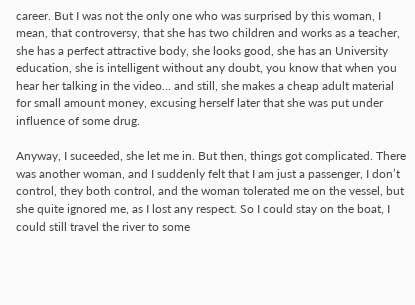career. But I was not the only one who was surprised by this woman, I mean, that controversy, that she has two children and works as a teacher, she has a perfect attractive body, she looks good, she has an University education, she is intelligent without any doubt, you know that when you hear her talking in the video… and still, she makes a cheap adult material for small amount money, excusing herself later that she was put under influence of some drug.

Anyway, I suceeded, she let me in. But then, things got complicated. There was another woman, and I suddenly felt that I am just a passenger, I don’t control, they both control, and the woman tolerated me on the vessel, but she quite ignored me, as I lost any respect. So I could stay on the boat, I could still travel the river to some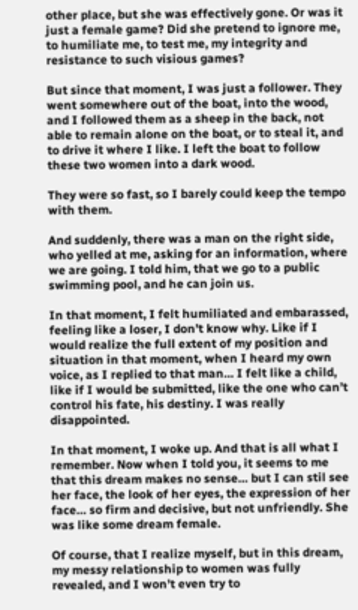other place, but she was effectively gone. Or was it just a female game? Did she pretend to ignore me, to humiliate me, to test me, my integrity and resistance to such visious games?

But since that moment, I was just a follower. They went somewhere out of the boat, into the wood, and I followed them as a sheep in the back, not able to remain alone on the boat, or to steal it, and to drive it where I like. I left the boat to follow these two women into a dark wood.

They were so fast, so I barely could keep the tempo with them.

And suddenly, there was a man on the right side, who yelled at me, asking for an information, where we are going. I told him, that we go to a public swimming pool, and he can join us.

In that moment, I felt humiliated and embarassed, feeling like a loser, I don’t know why. Like if I would realize the full extent of my position and situation in that moment, when I heard my own voice, as I replied to that man… I felt like a child, like if I would be submitted, like the one who can’t control his fate, his destiny. I was really disappointed.

In that moment, I woke up. And that is all what I remember. Now when I told you, it seems to me that this dream makes no sense… but I can stil see her face, the look of her eyes, the expression of her face… so firm and decisive, but not unfriendly. She was like some dream female.

Of course, that I realize myself, but in this dream, my messy relationship to women was fully revealed, and I won’t even try to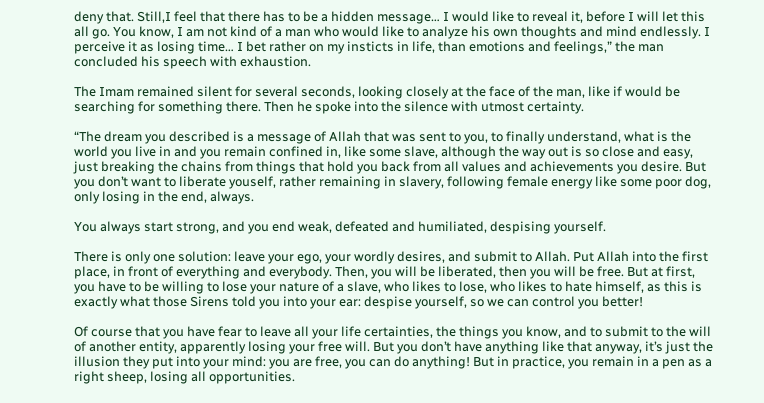deny that. Still,I feel that there has to be a hidden message… I would like to reveal it, before I will let this all go. You know, I am not kind of a man who would like to analyze his own thoughts and mind endlessly. I perceive it as losing time… I bet rather on my insticts in life, than emotions and feelings,” the man concluded his speech with exhaustion.

The Imam remained silent for several seconds, looking closely at the face of the man, like if would be searching for something there. Then he spoke into the silence with utmost certainty.

“The dream you described is a message of Allah that was sent to you, to finally understand, what is the world you live in and you remain confined in, like some slave, although the way out is so close and easy, just breaking the chains from things that hold you back from all values and achievements you desire. But you don’t want to liberate youself, rather remaining in slavery, following female energy like some poor dog, only losing in the end, always.

You always start strong, and you end weak, defeated and humiliated, despising yourself.

There is only one solution: leave your ego, your wordly desires, and submit to Allah. Put Allah into the first place, in front of everything and everybody. Then, you will be liberated, then you will be free. But at first, you have to be willing to lose your nature of a slave, who likes to lose, who likes to hate himself, as this is exactly what those Sirens told you into your ear: despise yourself, so we can control you better!

Of course that you have fear to leave all your life certainties, the things you know, and to submit to the will of another entity, apparently losing your free will. But you don’t have anything like that anyway, it’s just the illusion they put into your mind: you are free, you can do anything! But in practice, you remain in a pen as a right sheep, losing all opportunities.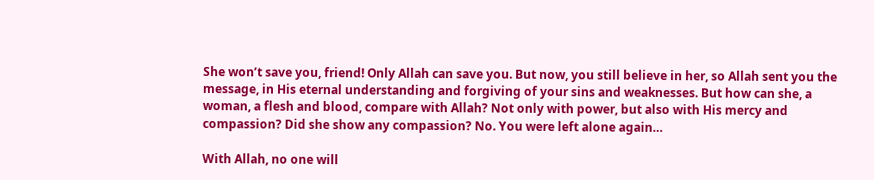She won’t save you, friend! Only Allah can save you. But now, you still believe in her, so Allah sent you the message, in His eternal understanding and forgiving of your sins and weaknesses. But how can she, a woman, a flesh and blood, compare with Allah? Not only with power, but also with His mercy and compassion? Did she show any compassion? No. You were left alone again…

With Allah, no one will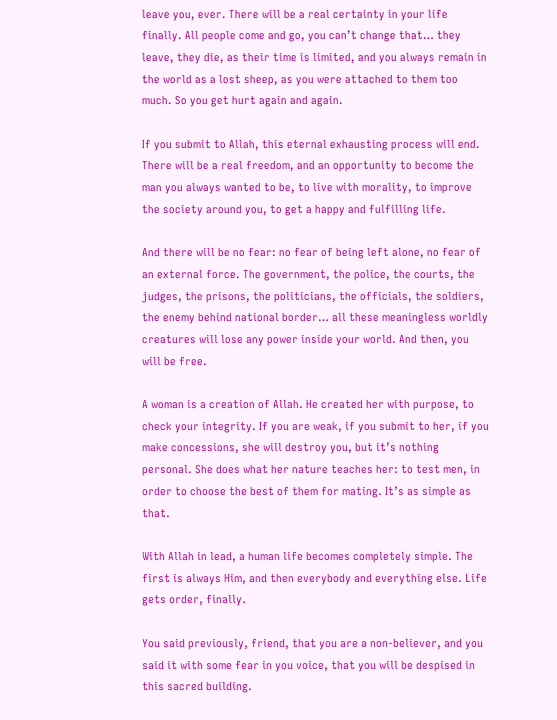leave you, ever. There will be a real certainty in your life finally. All people come and go, you can’t change that… they leave, they die, as their time is limited, and you always remain in the world as a lost sheep, as you were attached to them too much. So you get hurt again and again.

If you submit to Allah, this eternal exhausting process will end. There will be a real freedom, and an opportunity to become the man you always wanted to be, to live with morality, to improve the society around you, to get a happy and fulfilling life.

And there will be no fear: no fear of being left alone, no fear of an external force. The government, the police, the courts, the judges, the prisons, the politicians, the officials, the soldiers, the enemy behind national border… all these meaningless worldly creatures will lose any power inside your world. And then, you will be free.

A woman is a creation of Allah. He created her with purpose, to check your integrity. If you are weak, if you submit to her, if you make concessions, she will destroy you, but it’s nothing personal. She does what her nature teaches her: to test men, in order to choose the best of them for mating. It’s as simple as that.

With Allah in lead, a human life becomes completely simple. The first is always Him, and then everybody and everything else. Life gets order, finally.

You said previously, friend, that you are a non-believer, and you said it with some fear in you voice, that you will be despised in this sacred building.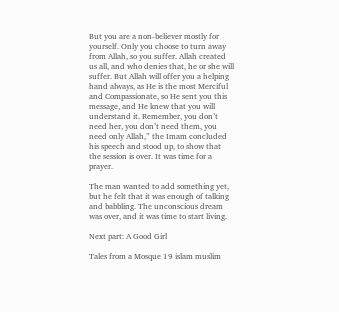But you are a non-believer mostly for yourself. Only you choose to turn away from Allah, so you suffer. Allah created us all, and who denies that, he or she will suffer. But Allah will offer you a helping hand always, as He is the most Merciful and Compassionate, so He sent you this message, and He knew that you will understand it. Remember, you don’t need her, you don’t need them, you need only Allah,” the Imam concluded his speech and stood up, to show that the session is over. It was time for a prayer.

The man wanted to add something yet, but he felt that it was enough of talking and babbling. The unconscious dream was over, and it was time to start living.

Next part: A Good Girl

Tales from a Mosque 19 islam muslim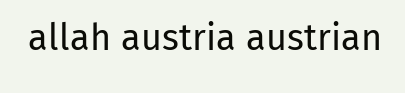allah austria austrian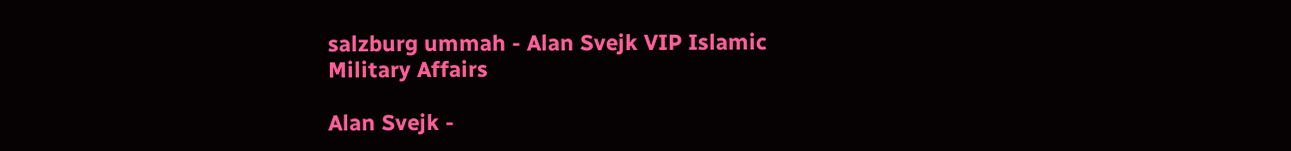salzburg ummah - Alan Svejk VIP Islamic Military Affairs

Alan Svejk -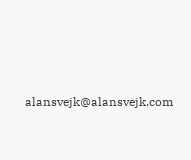alansvejk@alansvejk.com